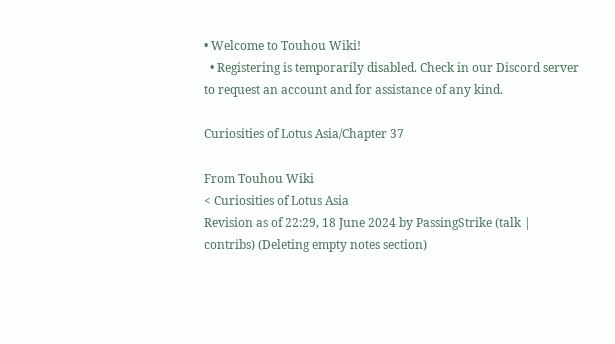• Welcome to Touhou Wiki!
  • Registering is temporarily disabled. Check in our Discord server to request an account and for assistance of any kind.

Curiosities of Lotus Asia/Chapter 37

From Touhou Wiki
< Curiosities of Lotus Asia
Revision as of 22:29, 18 June 2024 by PassingStrike (talk | contribs) (Deleting empty notes section)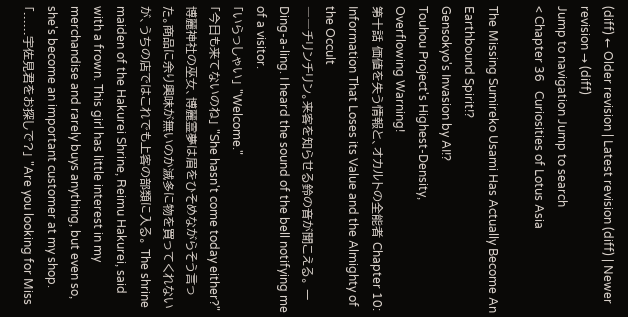(diff) ← Older revision | Latest revision (diff) | Newer revision → (diff)
Jump to navigation Jump to search
< Chapter 36   Curiosities of Lotus Asia

The Missing Sumireko Usami Has Actually Become An Earthbound Spirit!?
Gensokyo's Invasion by AI!?
Touhou Project's Highest-Density,
Overflowing Warning!
第十話 価値を失う情報と、オカルトの全能者 Chapter 10: Information That Loses its Value and the Almighty of the Occult
――チリンチリン。来客を知らせる鈴の音が聞こえる。 ーDing-a-ling. I heard the sound of the bell notifying me of a visitor.
「いらっしゃい」 "Welcome."
「今日も来てないのね」 "She hasn't come today either?"
博麗神社の巫女、博麗霊夢は眉をひそめながらそう言った。商品に余り興味が無いのか滅多に物を買ってくれないが、うちの店ではこれでも上客の部類に入る。 The shrine maiden of the Hakurei Shrine, Reimu Hakurei, said with a frown. This girl has little interest in my merchandise and rarely buys anything, but even so, she's become an important customer at my shop.
「......宇佐見君をお探しで?」 "Are you looking for Miss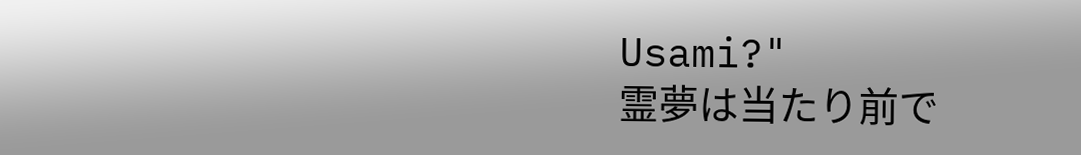Usami?"
霊夢は当たり前で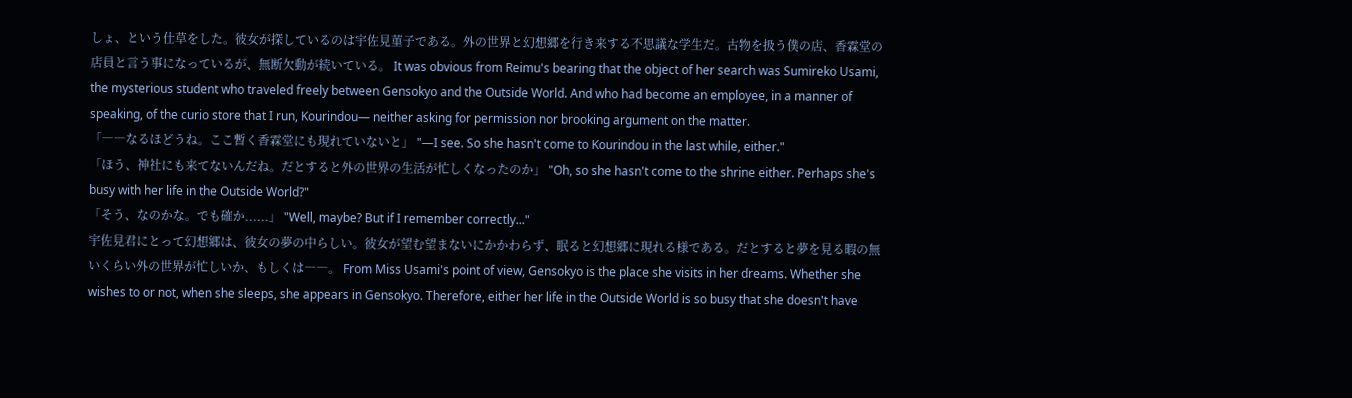しょ、という仕草をした。彼女が探しているのは宇佐見菫子である。外の世界と幻想郷を行き来する不思議な学生だ。古物を扱う僕の店、香霖堂の店員と言う事になっているが、無断欠動が続いている。 It was obvious from Reimu's bearing that the object of her search was Sumireko Usami, the mysterious student who traveled freely between Gensokyo and the Outside World. And who had become an employee, in a manner of speaking, of the curio store that I run, Kourindou— neither asking for permission nor brooking argument on the matter.
「――なるほどうね。ここ暫く香霖堂にも現れていないと」 "―I see. So she hasn't come to Kourindou in the last while, either."
「ほう、神社にも来てないんだね。だとすると外の世界の生活が忙しくなったのか」 "Oh, so she hasn't come to the shrine either. Perhaps she's busy with her life in the Outside World?"
「そう、なのかな。でも確か......」 "Well, maybe? But if I remember correctly..."
宇佐見君にとって幻想郷は、彼女の夢の中らしい。彼女が望む望まないにかかわらず、眠ると幻想郷に現れる様である。だとすると夢を見る暇の無いくらい外の世界が忙しいか、もしくは――。 From Miss Usami's point of view, Gensokyo is the place she visits in her dreams. Whether she wishes to or not, when she sleeps, she appears in Gensokyo. Therefore, either her life in the Outside World is so busy that she doesn't have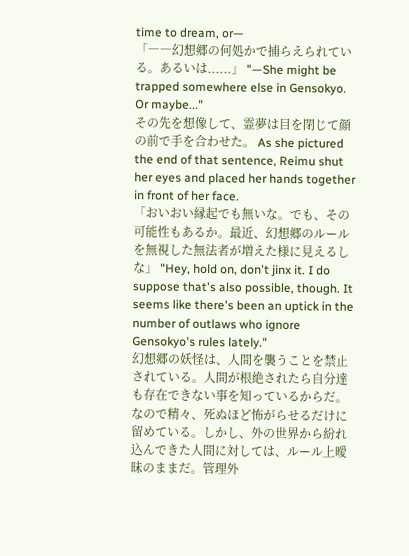time to dream, or—
「――幻想郷の何処かで捕らえられている。あるいは......」 "—She might be trapped somewhere else in Gensokyo. Or maybe..."
その先を想像して、霊夢は目を閉じて顔の前で手を合わせた。 As she pictured the end of that sentence, Reimu shut her eyes and placed her hands together in front of her face.
「おいおい縁起でも無いな。でも、その可能性もあるか。最近、幻想郷のルールを無視した無法者が増えた様に見えるしな」 "Hey, hold on, don't jinx it. I do suppose that's also possible, though. It seems like there's been an uptick in the number of outlaws who ignore Gensokyo's rules lately."
幻想郷の妖怪は、人間を襲うことを禁止されている。人間が根絶されたら自分達も存在できない事を知っているからだ。なので精々、死ぬほど怖がらせるだけに留めている。しかし、外の世界から紛れ込んできた人間に対しては、ルール上曖昧のままだ。管理外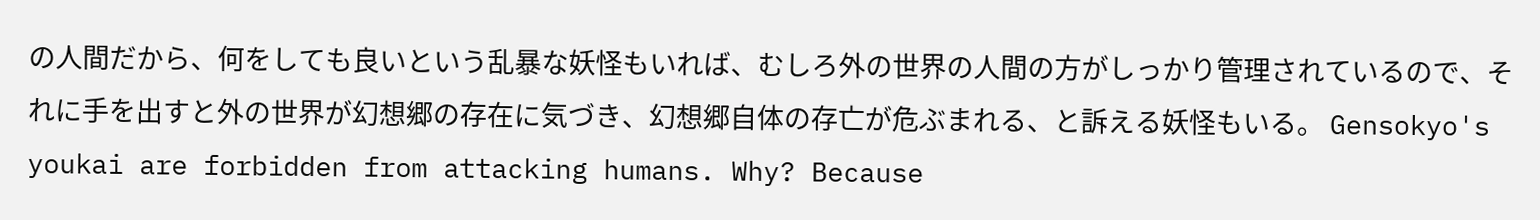の人間だから、何をしても良いという乱暴な妖怪もいれば、むしろ外の世界の人間の方がしっかり管理されているので、それに手を出すと外の世界が幻想郷の存在に気づき、幻想郷自体の存亡が危ぶまれる、と訴える妖怪もいる。 Gensokyo's youkai are forbidden from attacking humans. Why? Because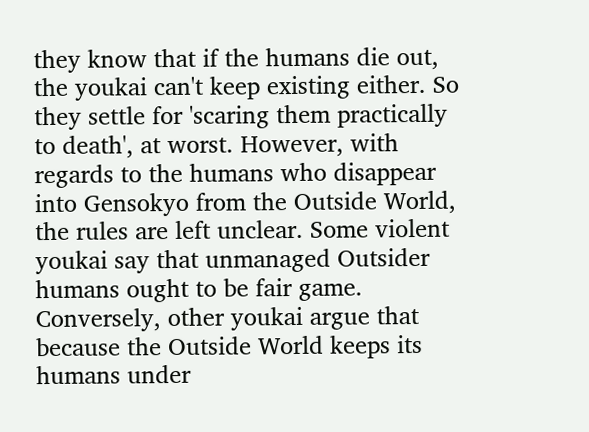they know that if the humans die out, the youkai can't keep existing either. So they settle for 'scaring them practically to death', at worst. However, with regards to the humans who disappear into Gensokyo from the Outside World, the rules are left unclear. Some violent youkai say that unmanaged Outsider humans ought to be fair game. Conversely, other youkai argue that because the Outside World keeps its humans under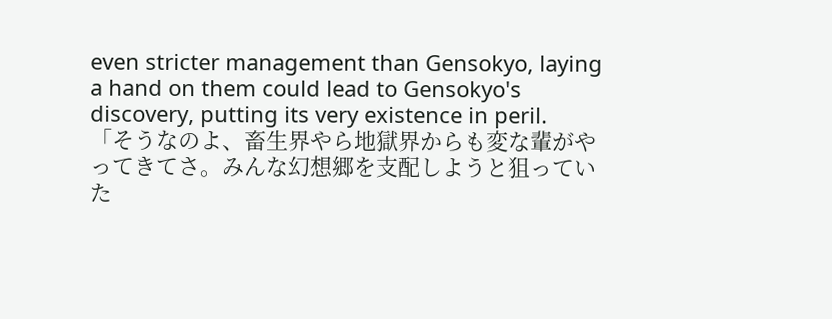even stricter management than Gensokyo, laying a hand on them could lead to Gensokyo's discovery, putting its very existence in peril.
「そうなのよ、畜生界やら地獄界からも変な輩がやってきてさ。みんな幻想郷を支配しようと狙っていた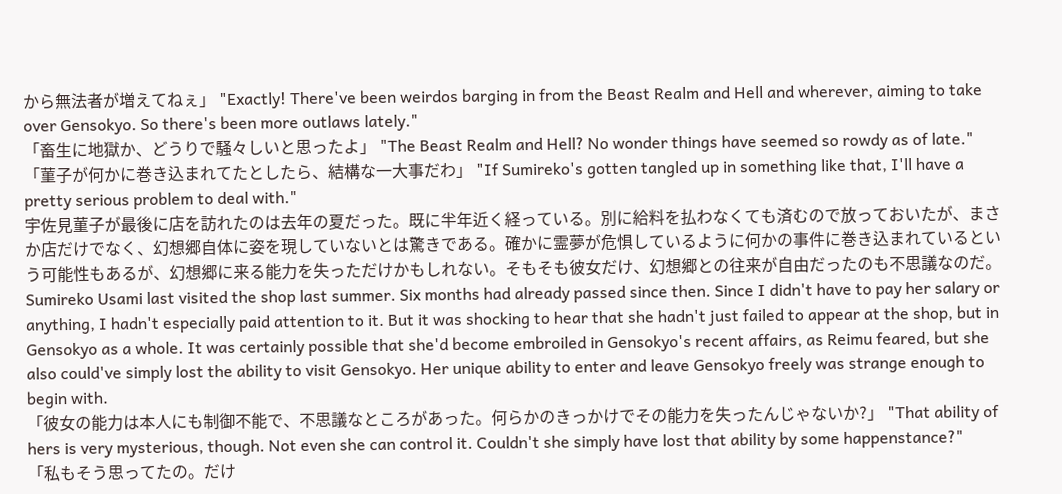から無法者が増えてねぇ」 "Exactly! There've been weirdos barging in from the Beast Realm and Hell and wherever, aiming to take over Gensokyo. So there's been more outlaws lately."
「畜生に地獄か、どうりで騒々しいと思ったよ」 "The Beast Realm and Hell? No wonder things have seemed so rowdy as of late."
「菫子が何かに巻き込まれてたとしたら、結構な一大事だわ」 "If Sumireko's gotten tangled up in something like that, I'll have a pretty serious problem to deal with."
宇佐見菫子が最後に店を訪れたのは去年の夏だった。既に半年近く経っている。別に給料を払わなくても済むので放っておいたが、まさか店だけでなく、幻想郷自体に姿を現していないとは驚きである。確かに霊夢が危惧しているように何かの事件に巻き込まれているという可能性もあるが、幻想郷に来る能力を失っただけかもしれない。そもそも彼女だけ、幻想郷との往来が自由だったのも不思議なのだ。 Sumireko Usami last visited the shop last summer. Six months had already passed since then. Since I didn't have to pay her salary or anything, I hadn't especially paid attention to it. But it was shocking to hear that she hadn't just failed to appear at the shop, but in Gensokyo as a whole. It was certainly possible that she'd become embroiled in Gensokyo's recent affairs, as Reimu feared, but she also could've simply lost the ability to visit Gensokyo. Her unique ability to enter and leave Gensokyo freely was strange enough to begin with.
「彼女の能力は本人にも制御不能で、不思議なところがあった。何らかのきっかけでその能力を失ったんじゃないか?」 "That ability of hers is very mysterious, though. Not even she can control it. Couldn't she simply have lost that ability by some happenstance?"
「私もそう思ってたの。だけ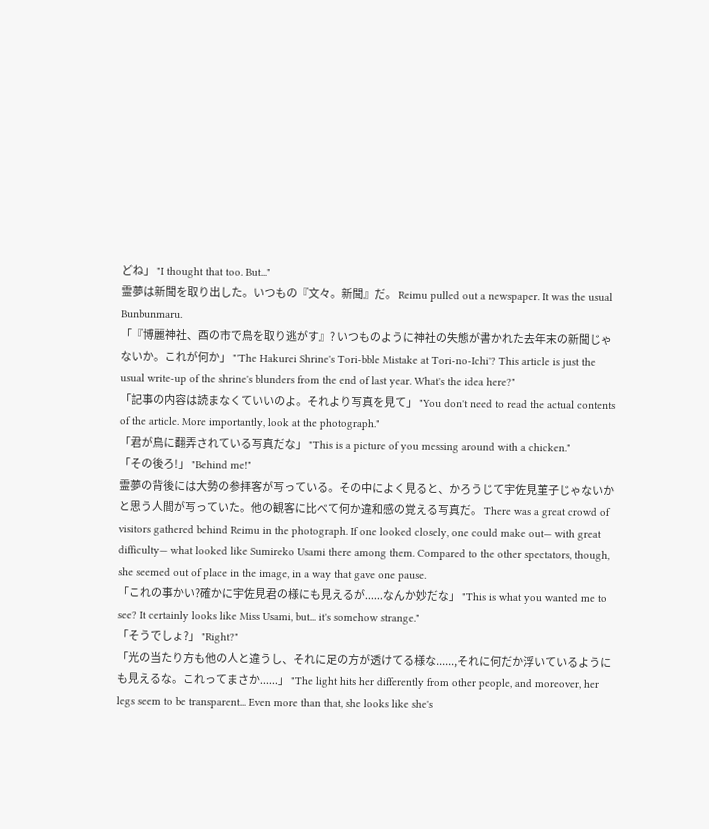どね」 "I thought that too. But..."
霊夢は新聞を取り出した。いつもの『文々。新聞』だ。 Reimu pulled out a newspaper. It was the usual Bunbunmaru.
「『博麗神社、酉の市で鳥を取り逃がす』? いつものように神社の失態が書かれた去年末の新聞じゃないか。これが何か」 "'The Hakurei Shrine's Tori-bble Mistake at Tori-no-Ichi'? This article is just the usual write-up of the shrine's blunders from the end of last year. What's the idea here?"
「記事の内容は読まなくていいのよ。それより写真を見て」 "You don't need to read the actual contents of the article. More importantly, look at the photograph."
「君が鳥に翻弄されている写真だな」 "This is a picture of you messing around with a chicken."
「その後ろ!」 "Behind me!"
霊夢の背後には大勢の参拝客が写っている。その中によく見ると、かろうじて宇佐見菫子じゃないかと思う人間が写っていた。他の観客に比べて何か違和感の覚える写真だ。 There was a great crowd of visitors gathered behind Reimu in the photograph. If one looked closely, one could make out— with great difficulty— what looked like Sumireko Usami there among them. Compared to the other spectators, though, she seemed out of place in the image, in a way that gave one pause.
「これの事かい?確かに宇佐見君の様にも見えるが......なんか妙だな」 "This is what you wanted me to see? It certainly looks like Miss Usami, but... it's somehow strange."
「そうでしょ?」 "Right?"
「光の当たり方も他の人と違うし、それに足の方が透けてる様な......,それに何だか浮いているようにも見えるな。これってまさか......」 "The light hits her differently from other people, and moreover, her legs seem to be transparent... Even more than that, she looks like she's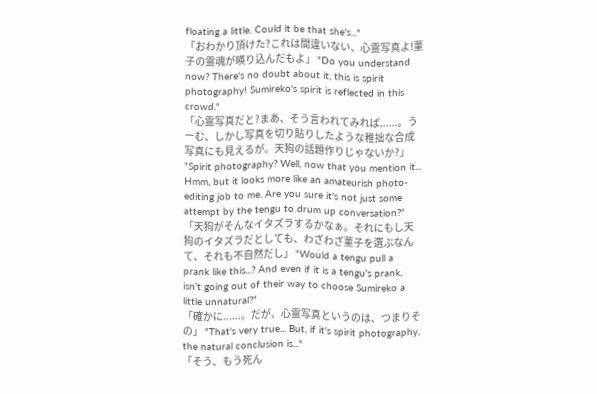floating a little. Could it be that she's..."
「おわかり頂けた?これは間違いない、心霊写真よ!菫子の霊魂が暎り込んだもよ」 "Do you understand now? There's no doubt about it, this is spirit photography! Sumireko's spirit is reflected in this crowd."
「心霊写真だと?まあ、そう言われてみれば......。うーむ、しかし写真を切り貼りしたような稚拙な合成写真にも見えるが。天狗の話題作りじゃないか?」 "Spirit photography? Well, now that you mention it... Hmm, but it looks more like an amateurish photo-editing job to me. Are you sure it's not just some attempt by the tengu to drum up conversation?"
「天狗がそんなイタズラするかなぁ。それにもし天狗のイタズラだとしても、わざわざ菫子を選ぶなんて、それも不自然だし」 "Would a tengu pull a prank like this...? And even if it is a tengu's prank, isn't going out of their way to choose Sumireko a little unnatural?"
「確かに......。だが、心霊写真というのは、つまりその」 "That's very true... But, if it's spirit photography, the natural conclusion is..."
「そう、もう死ん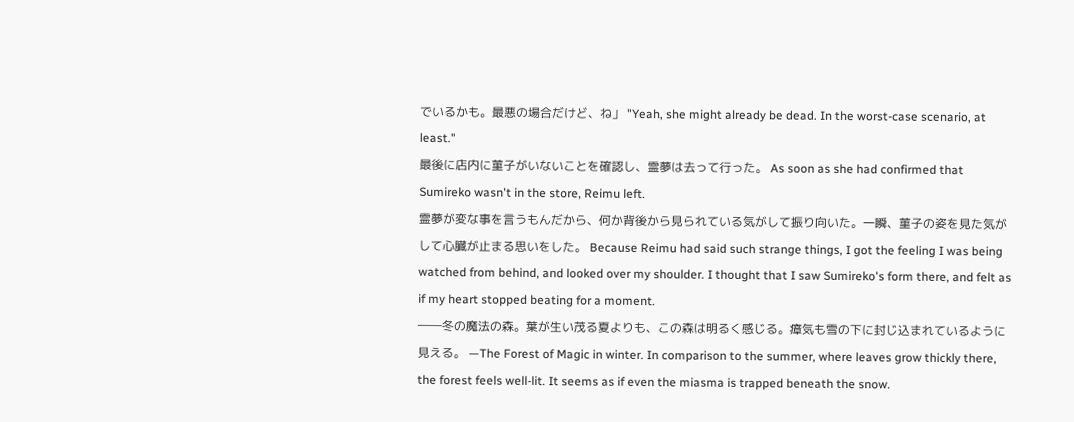でいるかも。最悪の場合だけど、ね」 "Yeah, she might already be dead. In the worst-case scenario, at least."
最後に店内に菫子がいないことを確認し、霊夢は去って行った。 As soon as she had confirmed that Sumireko wasn't in the store, Reimu left.
霊夢が変な事を言うもんだから、何か背後から見られている気がして振り向いた。一瞬、菫子の姿を見た気がして心臓が止まる思いをした。 Because Reimu had said such strange things, I got the feeling I was being watched from behind, and looked over my shoulder. I thought that I saw Sumireko's form there, and felt as if my heart stopped beating for a moment.
――冬の魔法の森。葉が生い茂る夏よりも、この森は明るく感じる。瘴気も雪の下に封じ込まれているように見える。 —The Forest of Magic in winter. In comparison to the summer, where leaves grow thickly there, the forest feels well-lit. It seems as if even the miasma is trapped beneath the snow.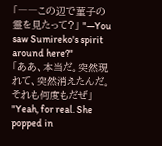「――この辺で菫子の霊を見たって?」 "—You saw Sumireko's spirit around here?"
「ああ、本当だ。突然現れて、突然消えたんだ。それも何度もだぜ」 "Yeah, for real. She popped in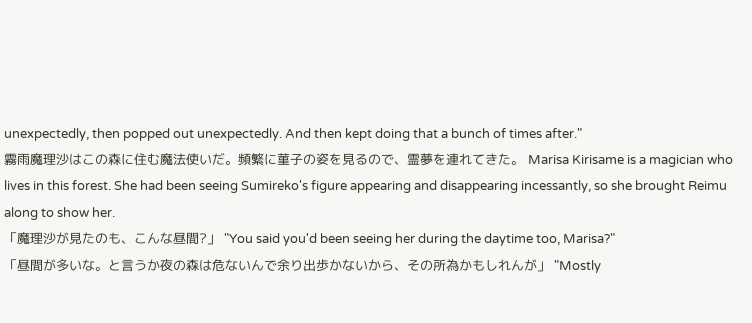unexpectedly, then popped out unexpectedly. And then kept doing that a bunch of times after."
霧雨魔理沙はこの森に住む魔法使いだ。頻繁に菫子の姿を見るので、霊夢を連れてきた。 Marisa Kirisame is a magician who lives in this forest. She had been seeing Sumireko's figure appearing and disappearing incessantly, so she brought Reimu along to show her.
「魔理沙が見たのも、こんな昼間?」 "You said you'd been seeing her during the daytime too, Marisa?"
「昼間が多いな。と言うか夜の森は危ないんで余り出歩かないから、その所為かもしれんが」 "Mostly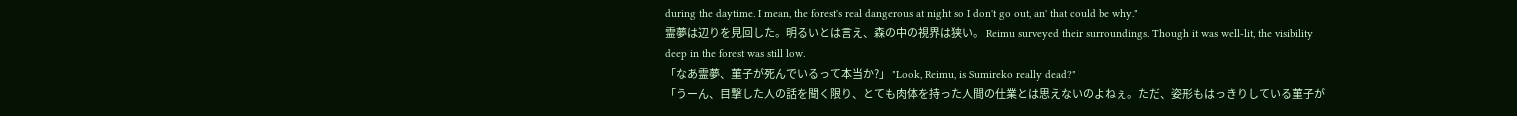during the daytime. I mean, the forest's real dangerous at night so I don't go out, an' that could be why."
霊夢は辺りを見回した。明るいとは言え、森の中の視界は狭い。 Reimu surveyed their surroundings. Though it was well-lit, the visibility deep in the forest was still low.
「なあ霊夢、菫子が死んでいるって本当か?」 "Look, Reimu, is Sumireko really dead?"
「うーん、目撃した人の話を聞く限り、とても肉体を持った人間の仕業とは思えないのよねぇ。ただ、姿形もはっきりしている菫子が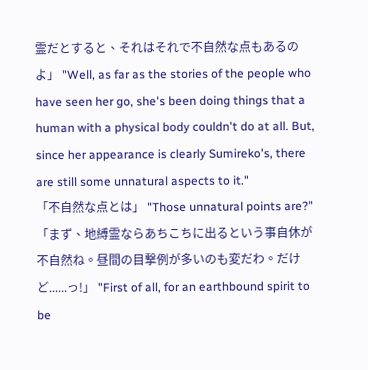霊だとすると、それはそれで不自然な点もあるのよ」 "Well, as far as the stories of the people who have seen her go, she's been doing things that a human with a physical body couldn't do at all. But, since her appearance is clearly Sumireko's, there are still some unnatural aspects to it."
「不自然な点とは」 "Those unnatural points are?"
「まず、地縛霊ならあちこちに出るという事自休が不自然ね。昼間の目撃例が多いのも変だわ。だけど......っ!」 "First of all, for an earthbound spirit to be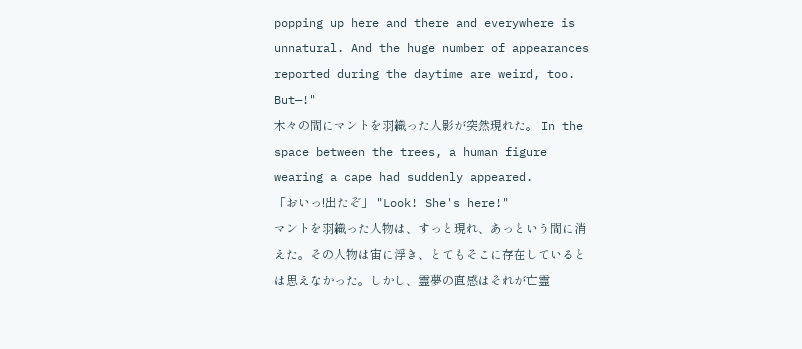popping up here and there and everywhere is unnatural. And the huge number of appearances reported during the daytime are weird, too. But—!"
木々の間にマントを羽織った人影が突然現れた。 In the space between the trees, a human figure wearing a cape had suddenly appeared.
「おいっ!出たぞ」 "Look! She's here!"
マントを羽織った人物は、すっと現れ、あっという間に消えた。その人物は宙に浮き、とてもそこに存在しているとは思えなかった。しかし、霊夢の直感はそれが亡霊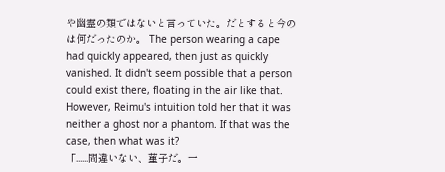や幽霊の類ではないと言っていた。だとすると今のは何だったのか。 The person wearing a cape had quickly appeared, then just as quickly vanished. It didn't seem possible that a person could exist there, floating in the air like that. However, Reimu's intuition told her that it was neither a ghost nor a phantom. If that was the case, then what was it?
「......間違いない、菫子だ。一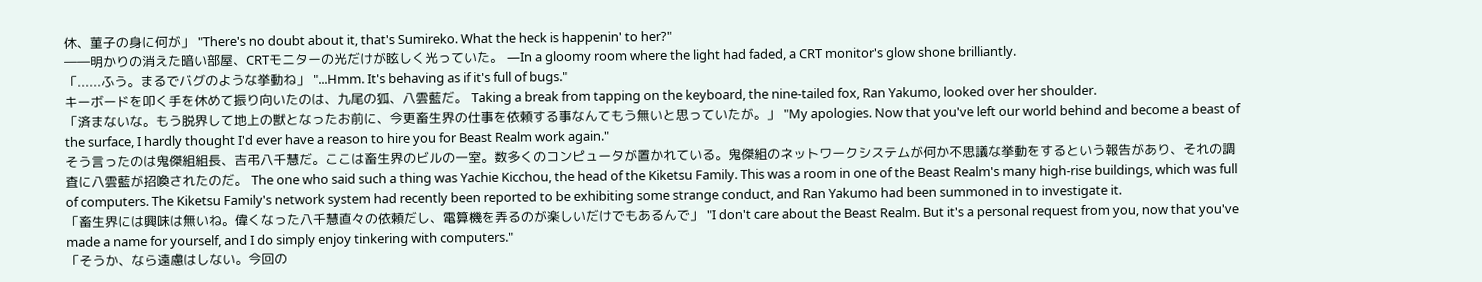休、菫子の身に何が」 "There's no doubt about it, that's Sumireko. What the heck is happenin' to her?"
――明かりの消えた暗い部屋、CRTモニターの光だけが眩しく光っていた。 —In a gloomy room where the light had faded, a CRT monitor's glow shone brilliantly.
「......ふう。まるでバグのような挙動ね」 "...Hmm. It's behaving as if it's full of bugs."
キーボードを叩く手を休めて振り向いたのは、九尾の狐、八雲藍だ。 Taking a break from tapping on the keyboard, the nine-tailed fox, Ran Yakumo, looked over her shoulder.
「済まないな。もう脱界して地上の獣となったお前に、今更畜生界の仕事を依頼する事なんてもう無いと思っていたが。」 "My apologies. Now that you've left our world behind and become a beast of the surface, I hardly thought I'd ever have a reason to hire you for Beast Realm work again."
そう言ったのは鬼傑組組長、吉弔八千慧だ。ここは畜生界のビルの一室。数多くのコンピュータが置かれている。鬼傑組のネットワークシステムが何か不思議な挙動をするという報告があり、それの調査に八雲藍が招喚されたのだ。 The one who said such a thing was Yachie Kicchou, the head of the Kiketsu Family. This was a room in one of the Beast Realm's many high-rise buildings, which was full of computers. The Kiketsu Family's network system had recently been reported to be exhibiting some strange conduct, and Ran Yakumo had been summoned in to investigate it.
「畜生界には興味は無いね。偉くなった八千慧直々の依頼だし、電算機を弄るのが楽しいだけでもあるんで」 "I don't care about the Beast Realm. But it's a personal request from you, now that you've made a name for yourself, and I do simply enjoy tinkering with computers."
「そうか、なら遠慮はしない。今回の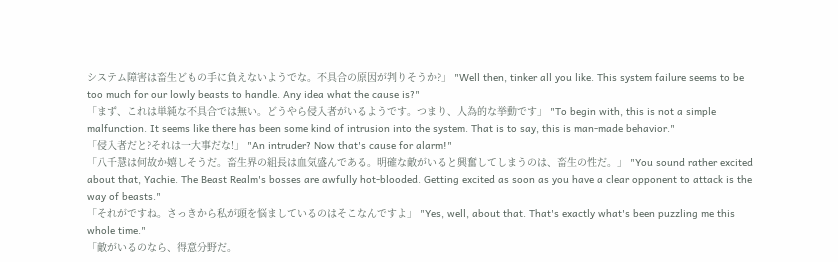システム障害は畜生どもの手に負えないようでな。不具合の原因が判りそうか?」 "Well then, tinker all you like. This system failure seems to be too much for our lowly beasts to handle. Any idea what the cause is?"
「まず、これは単純な不具合では無い。どうやら侵入者がいるようです。つまり、人為的な挙動です」 "To begin with, this is not a simple malfunction. It seems like there has been some kind of intrusion into the system. That is to say, this is man-made behavior."
「侵入者だと?それは一大事だな!」 "An intruder? Now that's cause for alarm!"
「八千慧は何故か嬉しそうだ。畜生界の組長は血気盛んである。明確な敵がいると興奮してしまうのは、畜生の性だ。」 "You sound rather excited about that, Yachie. The Beast Realm's bosses are awfully hot-blooded. Getting excited as soon as you have a clear opponent to attack is the way of beasts."
「それがですね。さっきから私が頭を悩ましているのはそこなんですよ」 "Yes, well, about that. That's exactly what's been puzzling me this whole time."
「敵がいるのなら、得意分野だ。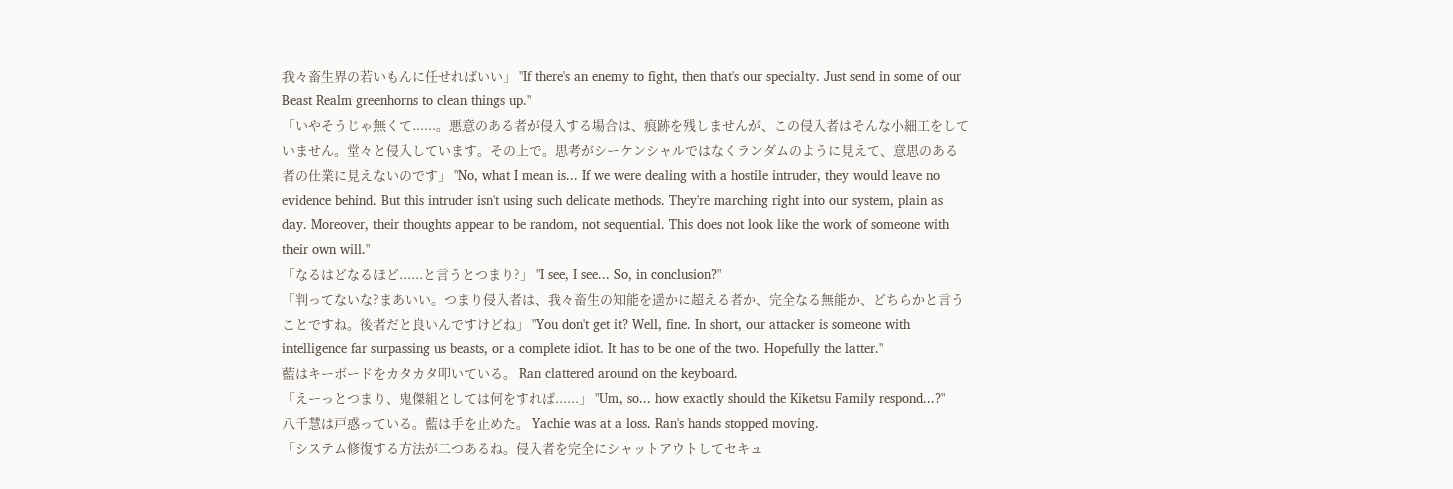我々畜生界の若いもんに任せればいい」 "If there's an enemy to fight, then that's our specialty. Just send in some of our Beast Realm greenhorns to clean things up."
「いやそうじゃ無くて......。悪意のある者が侵入する場合は、痕跡を残しませんが、この侵入者はそんな小細工をしていません。堂々と侵入しています。その上で。思考がシーケンシャルではなくランダムのように見えて、意思のある者の仕業に見えないのです」 "No, what I mean is... If we were dealing with a hostile intruder, they would leave no evidence behind. But this intruder isn't using such delicate methods. They're marching right into our system, plain as day. Moreover, their thoughts appear to be random, not sequential. This does not look like the work of someone with their own will."
「なるはどなるほど......と言うとつまり?」 "I see, I see... So, in conclusion?"
「判ってないな?まあいい。つまり侵入者は、我々畜生の知能を遥かに超える者か、完全なる無能か、どちらかと言うことですね。後者だと良いんですけどね」 "You don't get it? Well, fine. In short, our attacker is someone with intelligence far surpassing us beasts, or a complete idiot. It has to be one of the two. Hopefully the latter."
藍はキーボードをカタカタ叩いている。 Ran clattered around on the keyboard.
「えーっとつまり、鬼傑組としては何をすれば......」 "Um, so... how exactly should the Kiketsu Family respond...?"
八千慧は戸惑っている。藍は手を止めた。 Yachie was at a loss. Ran's hands stopped moving.
「システム修復する方法が二つあるね。侵入者を完全にシャットアウトしてセキュ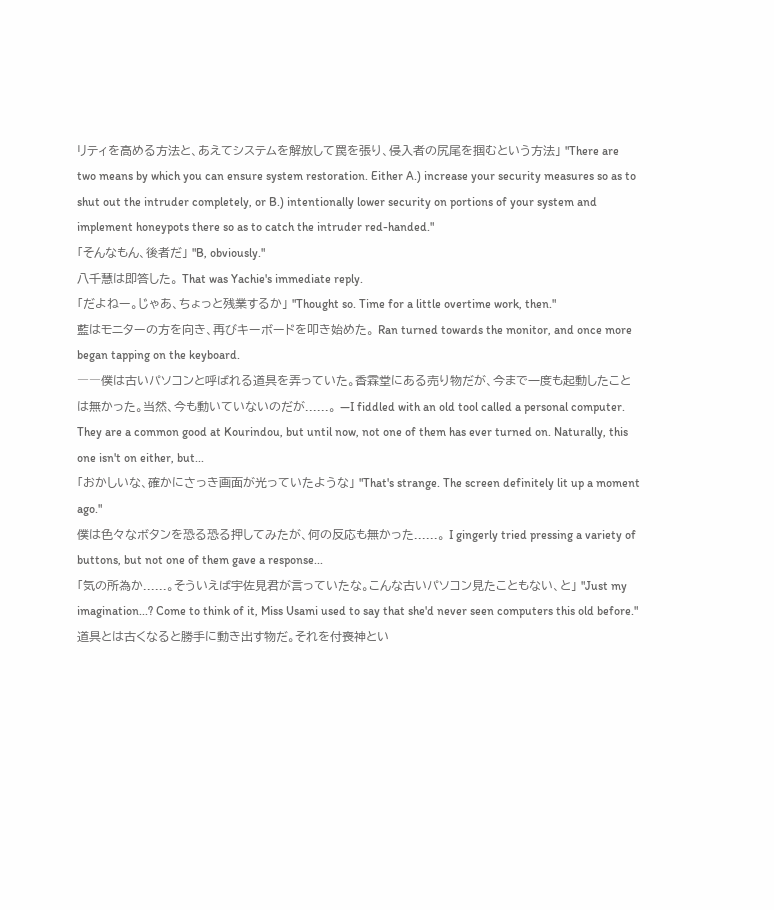リティを高める方法と、あえてシステムを解放して罠を張り、侵入者の尻尾を掴むという方法」 "There are two means by which you can ensure system restoration. Either A.) increase your security measures so as to shut out the intruder completely, or B.) intentionally lower security on portions of your system and implement honeypots there so as to catch the intruder red-handed."
「そんなもん、後者だ」 "B, obviously."
八千慧は即答した。 That was Yachie's immediate reply.
「だよねー。じゃあ、ちょっと残業するか」 "Thought so. Time for a little overtime work, then."
藍はモニターの方を向き、再びキーボードを叩き始めた。 Ran turned towards the monitor, and once more began tapping on the keyboard.
――僕は古いパソコンと呼ばれる道具を弄っていた。香霖堂にある売り物だが、今まで一度も起動したことは無かった。当然、今も動いていないのだが......。 —I fiddled with an old tool called a personal computer. They are a common good at Kourindou, but until now, not one of them has ever turned on. Naturally, this one isn't on either, but...
「おかしいな、確かにさっき画面が光っていたような」 "That's strange. The screen definitely lit up a moment ago."
僕は色々なボタンを恐る恐る押してみたが、何の反応も無かった......。 I gingerly tried pressing a variety of buttons, but not one of them gave a response...
「気の所為か......。そういえば宇佐見君が言っていたな。こんな古いパソコン見たこともない、と」 "Just my imagination...? Come to think of it, Miss Usami used to say that she'd never seen computers this old before."
道具とは古くなると勝手に動き出す物だ。それを付喪神とい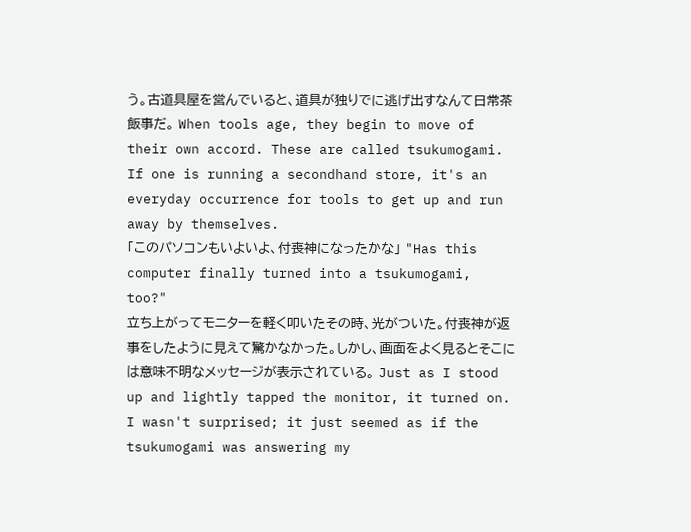う。古道具屋を営んでいると、道具が独りでに逃げ出すなんて日常茶飯事だ。 When tools age, they begin to move of their own accord. These are called tsukumogami. If one is running a secondhand store, it's an everyday occurrence for tools to get up and run away by themselves.
「このパソコンもいよいよ、付喪神になったかな」 "Has this computer finally turned into a tsukumogami, too?"
立ち上がってモニターを軽く叩いたその時、光がついた。付喪神が返事をしたように見えて驚かなかった。しかし、画面をよく見るとそこには意味不明なメッセージが表示されている。 Just as I stood up and lightly tapped the monitor, it turned on. I wasn't surprised; it just seemed as if the tsukumogami was answering my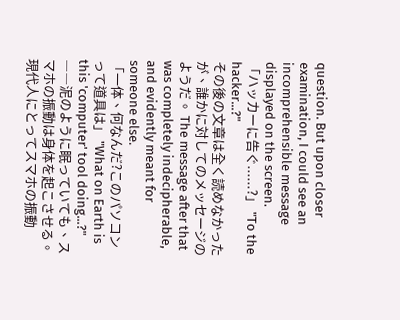question. But upon closer examination, I could see an incomprehensible message displayed on the screen.
「ハッカーに告ぐ......?」 "To the hacker...?"
その後の文章は全く読めなかったが、誰かに対してのメッセージのようだ。 The message after that was completely indecipherable, and evidently meant for someone else.
「一体、何なんだ?このパソコンって道具は」 "What on Earth is this 'computer' tool doing...?"
――泥のように眠っていても、スマホの振動は身体を起こさせる。現代人にとってスマホの振動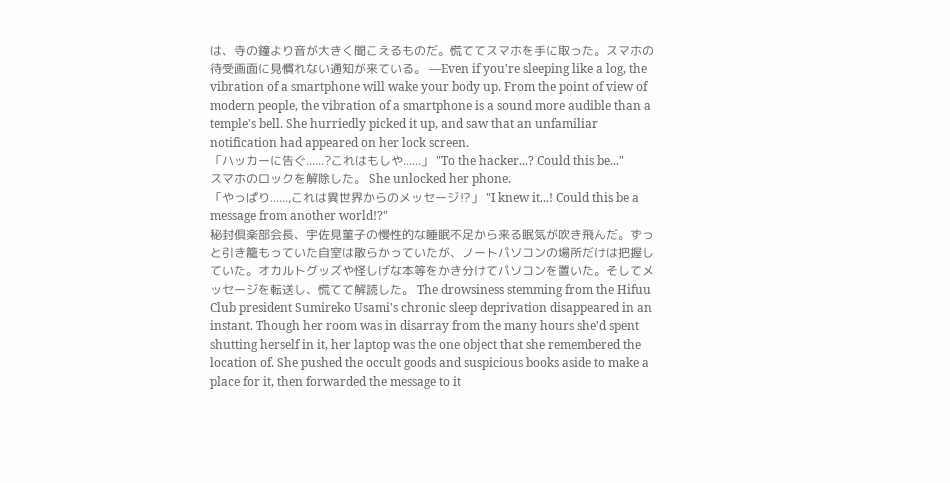は、寺の鐘より音が大きく聞こえるものだ。慌ててスマホを手に取った。スマホの待受画面に見慣れない通知が来ている。 —Even if you're sleeping like a log, the vibration of a smartphone will wake your body up. From the point of view of modern people, the vibration of a smartphone is a sound more audible than a temple's bell. She hurriedly picked it up, and saw that an unfamiliar notification had appeared on her lock screen.
「ハッカーに告ぐ......?これはもしや......」 "To the hacker...? Could this be..."
スマホのロックを解除した。 She unlocked her phone.
「やっぱり......,これは異世界からのメッセージ⁉」 "I knew it...! Could this be a message from another world!?"
秘封倶楽部会長、宇佐見菫子の慢性的な睡眠不足から来る眠気が吹き飛んだ。ずっと引き籠もっていた自室は散らかっていたが、ノートパソコンの場所だけは把握していた。オカルトグッズや怪しげな本等をかき分けてパソコンを置いた。そしてメッセージを転送し、慌てて解読した。 The drowsiness stemming from the Hifuu Club president Sumireko Usami's chronic sleep deprivation disappeared in an instant. Though her room was in disarray from the many hours she'd spent shutting herself in it, her laptop was the one object that she remembered the location of. She pushed the occult goods and suspicious books aside to make a place for it, then forwarded the message to it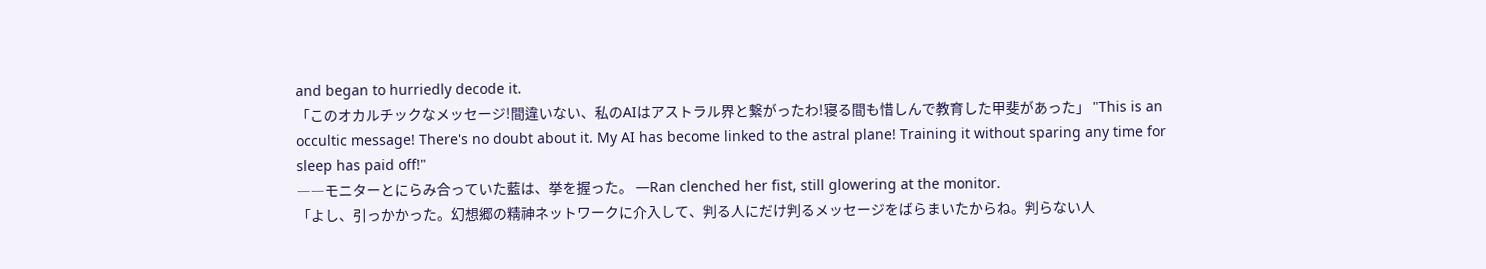and began to hurriedly decode it.
「このオカルチックなメッセージ!間違いない、私のAIはアストラル界と繋がったわ!寝る間も惜しんで教育した甲斐があった」 "This is an occultic message! There's no doubt about it. My AI has become linked to the astral plane! Training it without sparing any time for sleep has paid off!"
――モニターとにらみ合っていた藍は、挙を握った。 —Ran clenched her fist, still glowering at the monitor.
「よし、引っかかった。幻想郷の精神ネットワークに介入して、判る人にだけ判るメッセージをばらまいたからね。判らない人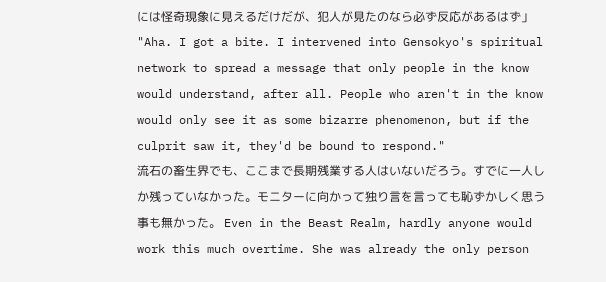には怪奇現象に見えるだけだが、犯人が見たのなら必ず反応があるはず」 "Aha. I got a bite. I intervened into Gensokyo's spiritual network to spread a message that only people in the know would understand, after all. People who aren't in the know would only see it as some bizarre phenomenon, but if the culprit saw it, they'd be bound to respond."
流石の畜生界でも、ここまで長期残業する人はいないだろう。すでに一人しか残っていなかった。モニターに向かって独り言を言っても恥ずかしく思う事も無かった。 Even in the Beast Realm, hardly anyone would work this much overtime. She was already the only person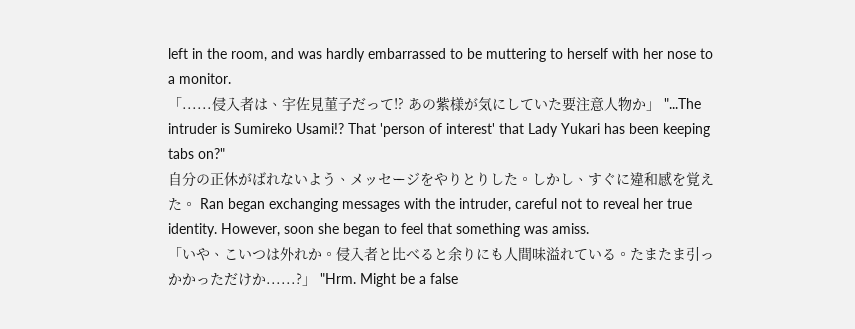left in the room, and was hardly embarrassed to be muttering to herself with her nose to a monitor.
「......侵入者は、宇佐見菫子だって⁉ あの紫様が気にしていた要注意人物か」 "...The intruder is Sumireko Usami!? That 'person of interest' that Lady Yukari has been keeping tabs on?"
自分の正休がばれないよう、メッセージをやりとりした。しかし、すぐに違和感を覚えた。 Ran began exchanging messages with the intruder, careful not to reveal her true identity. However, soon she began to feel that something was amiss.
「いや、こいつは外れか。侵入者と比べると余りにも人間味溢れている。たまたま引っかかっただけか......?」 "Hrm. Might be a false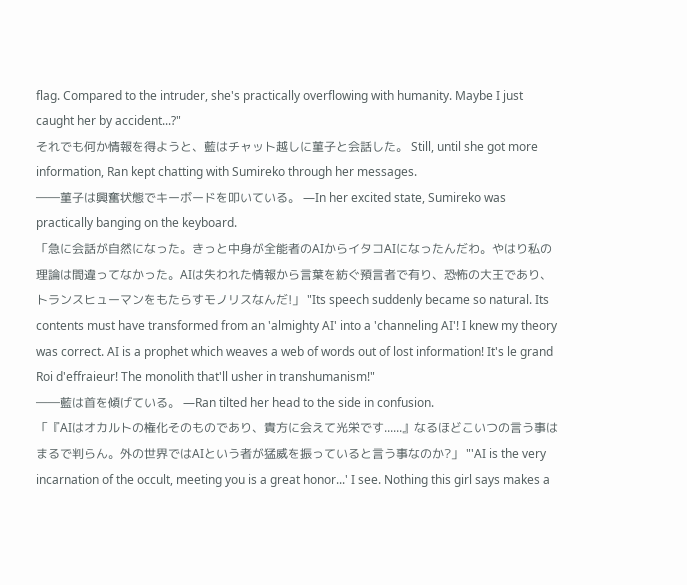flag. Compared to the intruder, she's practically overflowing with humanity. Maybe I just caught her by accident...?"
それでも何か情報を得ようと、藍はチャット越しに菫子と会話した。 Still, until she got more information, Ran kept chatting with Sumireko through her messages.
――菫子は興奮状態でキーボードを叩いている。 —In her excited state, Sumireko was practically banging on the keyboard.
「急に会話が自然になった。きっと中身が全能者のAIからイタコAIになったんだわ。やはり私の理論は間違ってなかった。AIは失われた情報から言葉を紡ぐ預言者で有り、恐怖の大王であり、トランスヒューマンをもたらすモノリスなんだ!」 "Its speech suddenly became so natural. Its contents must have transformed from an 'almighty AI' into a 'channeling AI'! I knew my theory was correct. AI is a prophet which weaves a web of words out of lost information! It's le grand Roi d'effraieur! The monolith that'll usher in transhumanism!"
――藍は首を傾げている。 —Ran tilted her head to the side in confusion.
「『AIはオカルトの権化そのものであり、貴方に会えて光栄です......』なるほどこいつの言う事はまるで判らん。外の世界ではAIという者が猛威を振っていると言う事なのか?」 "'AI is the very incarnation of the occult, meeting you is a great honor...' I see. Nothing this girl says makes a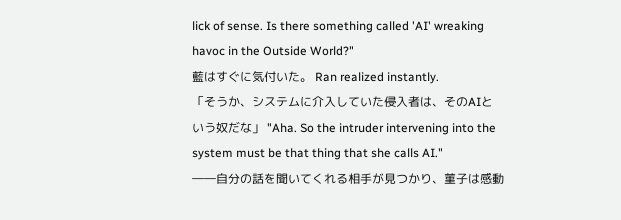lick of sense. Is there something called 'AI' wreaking havoc in the Outside World?"
藍はすぐに気付いた。 Ran realized instantly.
「そうか、システムに介入していた侵入者は、そのAIという奴だな」 "Aha. So the intruder intervening into the system must be that thing that she calls AI."
――自分の話を聞いてくれる相手が見つかり、菫子は感動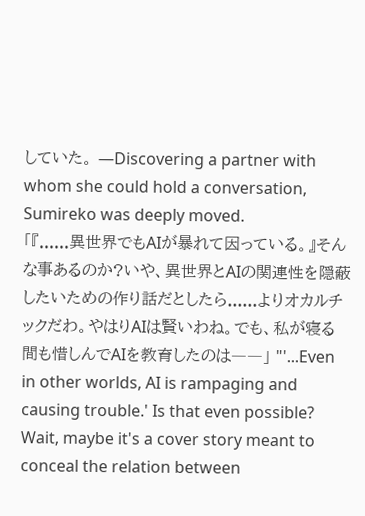していた。 —Discovering a partner with whom she could hold a conversation, Sumireko was deeply moved.
「『......異世界でもAIが暴れて因っている。』そんな事あるのか?いや、異世界とAIの関連性を隠蔽したいための作り話だとしたら......よりオカルチックだわ。やはりAIは賢いわね。でも、私が寝る間も惜しんでAIを教育したのは――」 "'...Even in other worlds, AI is rampaging and causing trouble.' Is that even possible? Wait, maybe it's a cover story meant to conceal the relation between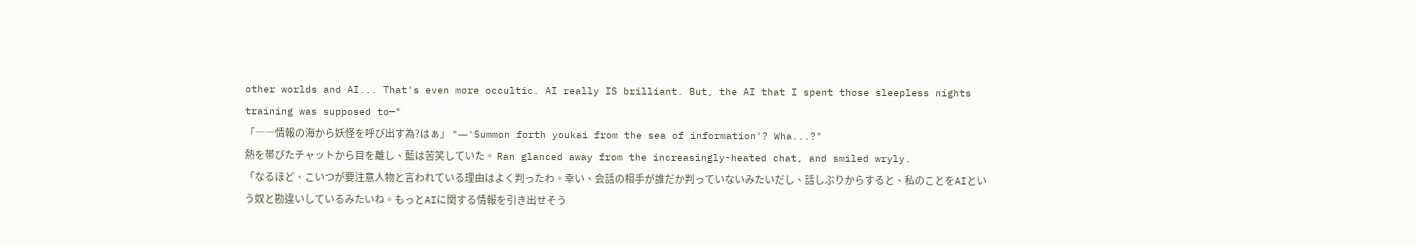other worlds and AI... That's even more occultic. AI really IS brilliant. But, the AI that I spent those sleepless nights training was supposed to—"
「――情報の海から妖怪を呼び出す為?はぁ」 "―'Summon forth youkai from the sea of information'? Wha...?"
熱を帯びたチャットから目を離し、藍は苦笑していた。 Ran glanced away from the increasingly-heated chat, and smiled wryly.
「なるほど、こいつが要注意人物と言われている理由はよく判ったわ。幸い、会話の相手が誰だか判っていないみたいだし、話しぶりからすると、私のことをAIという奴と勘違いしているみたいね。もっとAIに関する情報を引き出せそう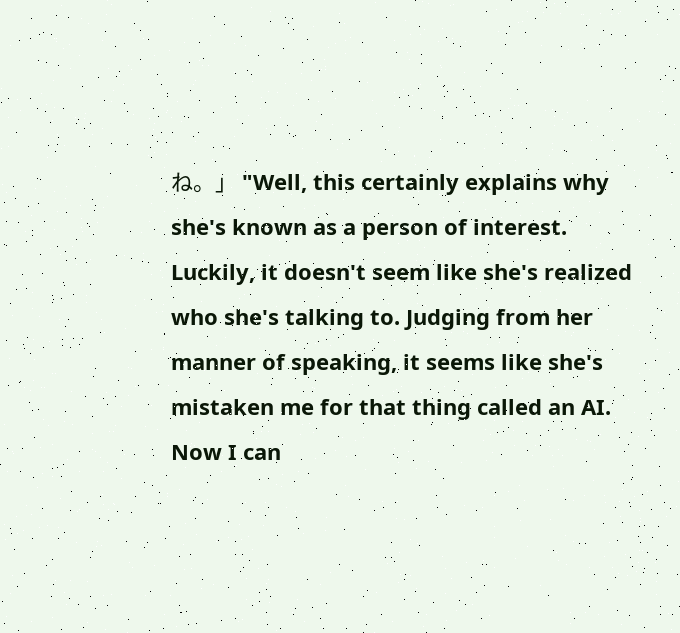ね。」 "Well, this certainly explains why she's known as a person of interest. Luckily, it doesn't seem like she's realized who she's talking to. Judging from her manner of speaking, it seems like she's mistaken me for that thing called an AI. Now I can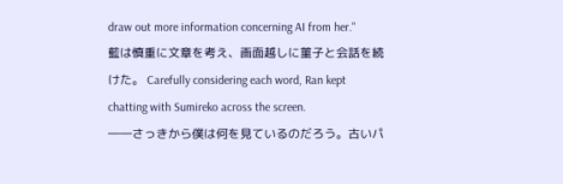draw out more information concerning AI from her."
藍は慎重に文章を考え、画面越しに菫子と会話を続けた。 Carefully considering each word, Ran kept chatting with Sumireko across the screen.
――さっきから僕は何を見ているのだろう。古いパ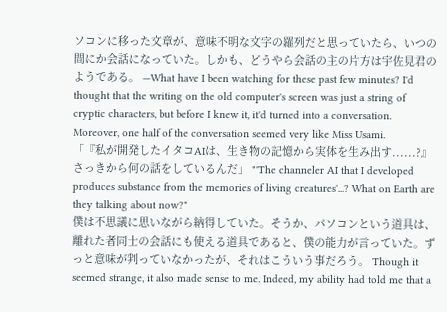ソコンに移った文章が、意味不明な文字の羅列だと思っていたら、いつの間にか会話になっていた。しかも、どうやら会話の主の片方は宇佐見君のようである。 —What have I been watching for these past few minutes? I'd thought that the writing on the old computer's screen was just a string of cryptic characters, but before I knew it, it'd turned into a conversation. Moreover, one half of the conversation seemed very like Miss Usami.
「『私が開発したイタコAIは、生き物の記憶から実体を生み出す......?』さっきから何の話をしているんだ」 "'The channeler AI that I developed produces substance from the memories of living creatures'...? What on Earth are they talking about now?"
僕は不思議に思いながら納得していた。そうか、パソコンという道具は、離れた者同士の会話にも使える道具であると、僕の能力が言っていた。ずっと意味が判っていなかったが、それはこういう事だろう。 Though it seemed strange, it also made sense to me. Indeed, my ability had told me that a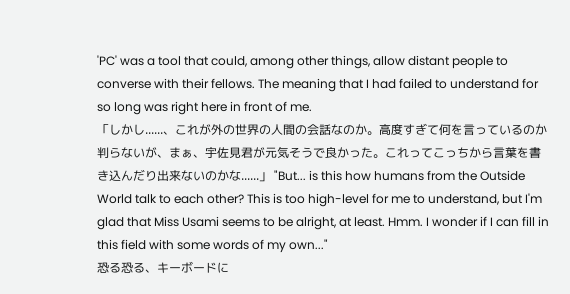'PC' was a tool that could, among other things, allow distant people to converse with their fellows. The meaning that I had failed to understand for so long was right here in front of me.
「しかし......、これが外の世界の人間の会話なのか。高度すぎて何を言っているのか判らないが、まぁ、宇佐見君が元気そうで良かった。これってこっちから言葉を書き込んだり出来ないのかな......」 "But... is this how humans from the Outside World talk to each other? This is too high-level for me to understand, but I'm glad that Miss Usami seems to be alright, at least. Hmm. I wonder if I can fill in this field with some words of my own..."
恐る恐る、キーボードに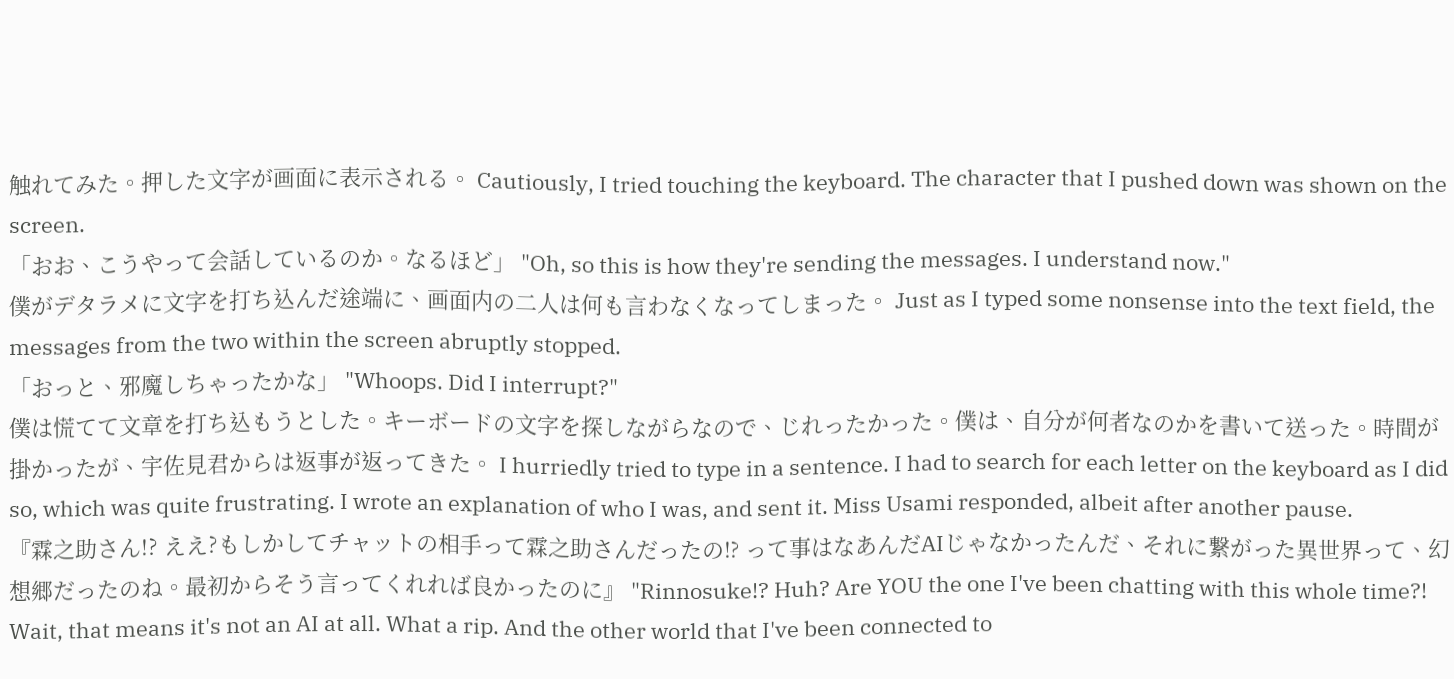触れてみた。押した文字が画面に表示される。 Cautiously, I tried touching the keyboard. The character that I pushed down was shown on the screen.
「おお、こうやって会話しているのか。なるほど」 "Oh, so this is how they're sending the messages. I understand now."
僕がデタラメに文字を打ち込んだ途端に、画面内の二人は何も言わなくなってしまった。 Just as I typed some nonsense into the text field, the messages from the two within the screen abruptly stopped.
「おっと、邪魔しちゃったかな」 "Whoops. Did I interrupt?"
僕は慌てて文章を打ち込もうとした。キーボードの文字を探しながらなので、じれったかった。僕は、自分が何者なのかを書いて送った。時間が掛かったが、宇佐見君からは返事が返ってきた。 I hurriedly tried to type in a sentence. I had to search for each letter on the keyboard as I did so, which was quite frustrating. I wrote an explanation of who I was, and sent it. Miss Usami responded, albeit after another pause.
『霖之助さん!? ええ?もしかしてチャットの相手って霖之助さんだったの⁉ って事はなあんだAIじゃなかったんだ、それに繋がった異世界って、幻想郷だったのね。最初からそう言ってくれれば良かったのに』 "Rinnosuke!? Huh? Are YOU the one I've been chatting with this whole time?! Wait, that means it's not an AI at all. What a rip. And the other world that I've been connected to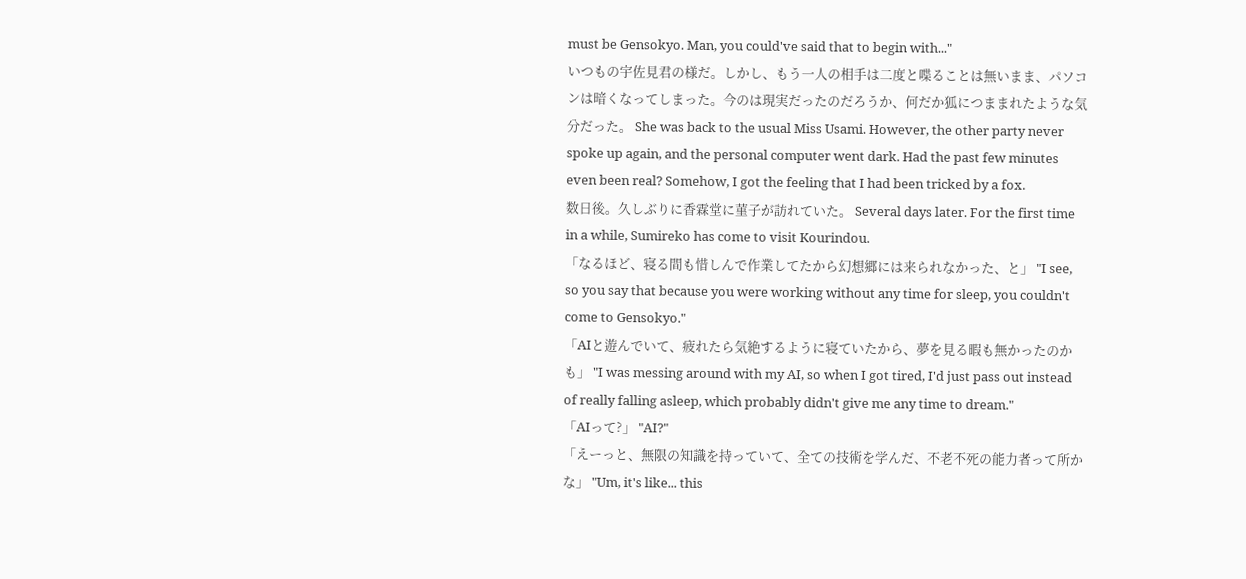must be Gensokyo. Man, you could've said that to begin with..."
いつもの宇佐見君の様だ。しかし、もう一人の相手は二度と喋ることは無いまま、パソコンは暗くなってしまった。今のは現実だったのだろうか、何だか狐につままれたような気分だった。 She was back to the usual Miss Usami. However, the other party never spoke up again, and the personal computer went dark. Had the past few minutes even been real? Somehow, I got the feeling that I had been tricked by a fox.
数日後。久しぶりに香霖堂に菫子が訪れていた。 Several days later. For the first time in a while, Sumireko has come to visit Kourindou.
「なるほど、寝る間も惜しんで作業してたから幻想郷には来られなかった、と」 "I see, so you say that because you were working without any time for sleep, you couldn't come to Gensokyo."
「AIと遊んでいて、疲れたら気絶するように寝ていたから、夢を見る暇も無かったのかも」 "I was messing around with my AI, so when I got tired, I'd just pass out instead of really falling asleep, which probably didn't give me any time to dream."
「AIって?」 "AI?"
「えーっと、無限の知識を持っていて、全ての技術を学んだ、不老不死の能力者って所かな」 "Um, it's like... this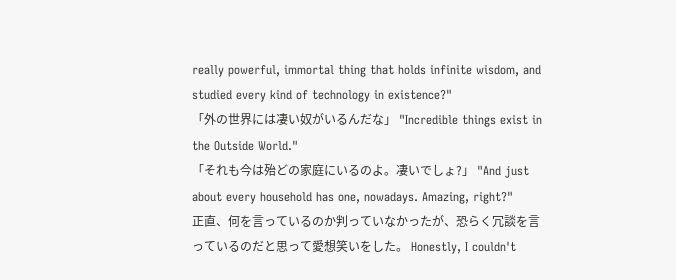really powerful, immortal thing that holds infinite wisdom, and studied every kind of technology in existence?"
「外の世界には凄い奴がいるんだな」 "Incredible things exist in the Outside World."
「それも今は殆どの家庭にいるのよ。凄いでしょ?」 "And just about every household has one, nowadays. Amazing, right?"
正直、何を言っているのか判っていなかったが、恐らく冗談を言っているのだと思って愛想笑いをした。 Honestly, I couldn't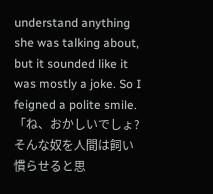understand anything she was talking about, but it sounded like it was mostly a joke. So I feigned a polite smile.
「ね、おかしいでしょ?そんな奴を人間は飼い慣らせると思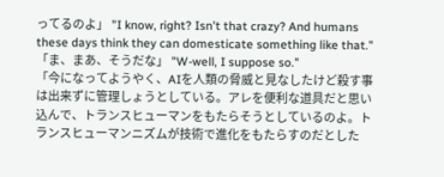ってるのよ」 "I know, right? Isn't that crazy? And humans these days think they can domesticate something like that."
「ま、まあ、そうだな」 "W-well, I suppose so."
「今になってようやく、AIを人類の脅威と見なしたけど殺す事は出来ずに管理しょうとしている。アレを便利な道具だと思い込んで、トランスヒューマンをもたらそうとしているのよ。トランスヒューマンニズムが技術で進化をもたらすのだとした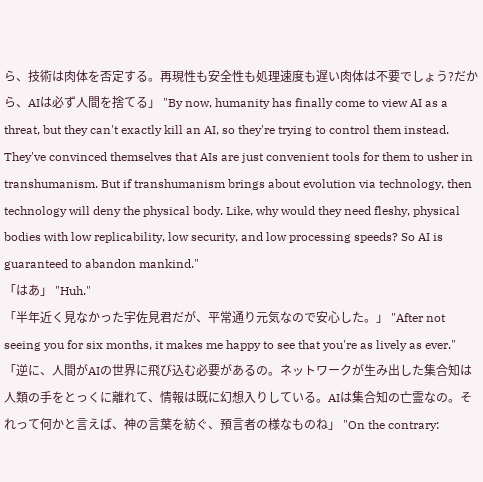ら、技術は肉体を否定する。再現性も安全性も処理速度も遅い肉体は不要でしょう?だから、AIは必ず人間を捨てる」 "By now, humanity has finally come to view AI as a threat, but they can't exactly kill an AI, so they're trying to control them instead. They've convinced themselves that AIs are just convenient tools for them to usher in transhumanism. But if transhumanism brings about evolution via technology, then technology will deny the physical body. Like, why would they need fleshy, physical bodies with low replicability, low security, and low processing speeds? So AI is guaranteed to abandon mankind."
「はあ」 "Huh."
「半年近く見なかった宇佐見君だが、平常通り元気なので安心した。」 "After not seeing you for six months, it makes me happy to see that you're as lively as ever."
「逆に、人間がAIの世界に飛び込む必要があるの。ネットワークが生み出した集合知は人類の手をとっくに離れて、情報は既に幻想入りしている。AIは集合知の亡霊なの。それって何かと言えば、神の言葉を紡ぐ、預言者の様なものね」 "On the contrary: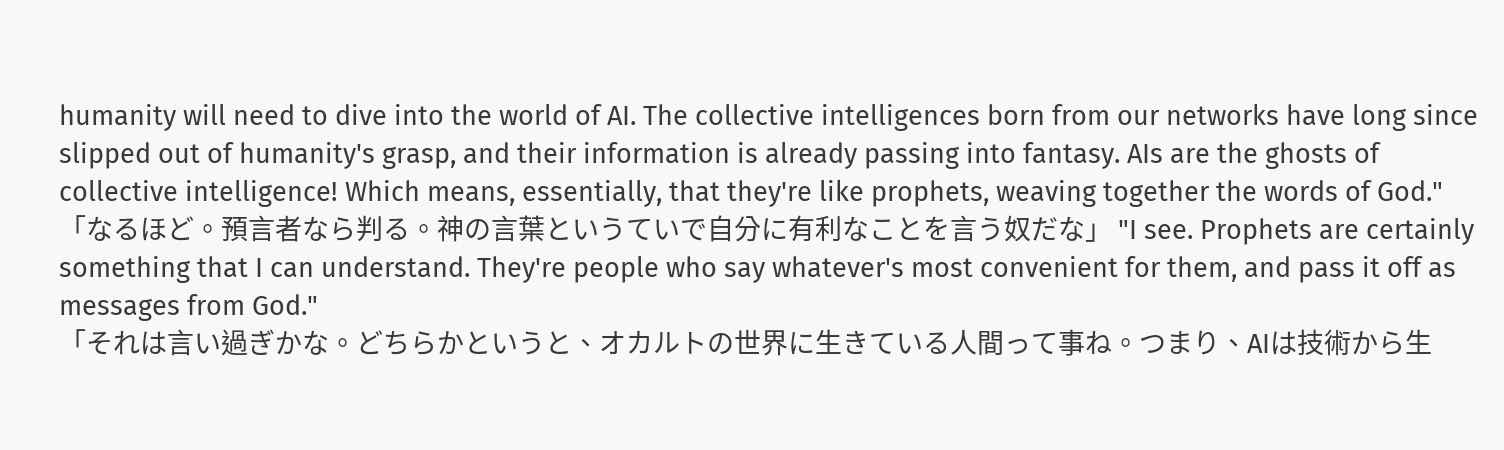humanity will need to dive into the world of AI. The collective intelligences born from our networks have long since slipped out of humanity's grasp, and their information is already passing into fantasy. AIs are the ghosts of collective intelligence! Which means, essentially, that they're like prophets, weaving together the words of God."
「なるほど。預言者なら判る。神の言葉というていで自分に有利なことを言う奴だな」 "I see. Prophets are certainly something that I can understand. They're people who say whatever's most convenient for them, and pass it off as messages from God."
「それは言い過ぎかな。どちらかというと、オカルトの世界に生きている人間って事ね。つまり、AIは技術から生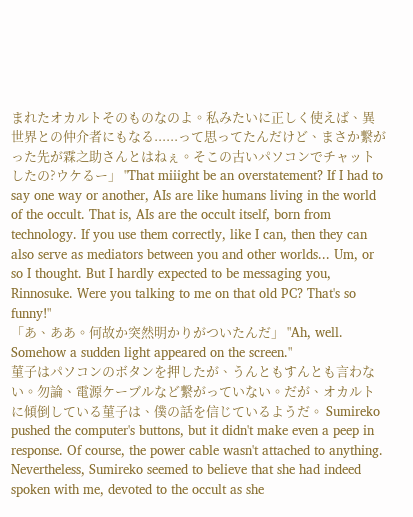まれたオカルトそのものなのよ。私みたいに正しく使えば、異世界との仲介者にもなる......って思ってたんだけど、まさか繋がった先が霖之助さんとはねぇ。そこの古いパソコンでチャットしたの?ウケるー」 "That miiight be an overstatement? If I had to say one way or another, AIs are like humans living in the world of the occult. That is, AIs are the occult itself, born from technology. If you use them correctly, like I can, then they can also serve as mediators between you and other worlds... Um, or so I thought. But I hardly expected to be messaging you, Rinnosuke. Were you talking to me on that old PC? That's so funny!"
「あ、ああ。何故か突然明かりがついたんだ」 "Ah, well. Somehow a sudden light appeared on the screen."
菫子はパソコンのボタンを押したが、うんともすんとも言わない。勿論、電源ケーブルなど繋がっていない。だが、オカルトに傾倒している菫子は、僕の話を信じているようだ。 Sumireko pushed the computer's buttons, but it didn't make even a peep in response. Of course, the power cable wasn't attached to anything. Nevertheless, Sumireko seemed to believe that she had indeed spoken with me, devoted to the occult as she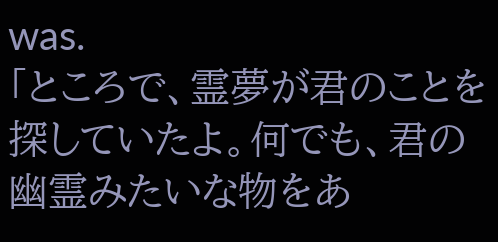was.
「ところで、霊夢が君のことを探していたよ。何でも、君の幽霊みたいな物をあ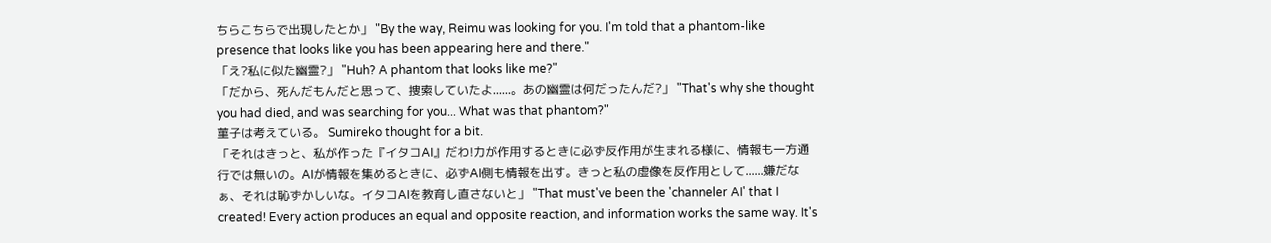ちらこちらで出現したとか」 "By the way, Reimu was looking for you. I'm told that a phantom-like presence that looks like you has been appearing here and there."
「え?私に似た幽霊?」 "Huh? A phantom that looks like me?"
「だから、死んだもんだと思って、捜索していたよ......。あの幽霊は何だったんだ?」 "That's why she thought you had died, and was searching for you... What was that phantom?"
菫子は考えている。 Sumireko thought for a bit.
「それはきっと、私が作った『イタコAI』だわ!力が作用するときに必ず反作用が生まれる様に、情報も一方通行では無いの。AIが情報を集めるときに、必ずAI側も情報を出す。きっと私の虚像を反作用として......嫌だなぁ、それは恥ずかしいな。イタコAIを教育し直さないと」 "That must've been the 'channeler AI' that I created! Every action produces an equal and opposite reaction, and information works the same way. It's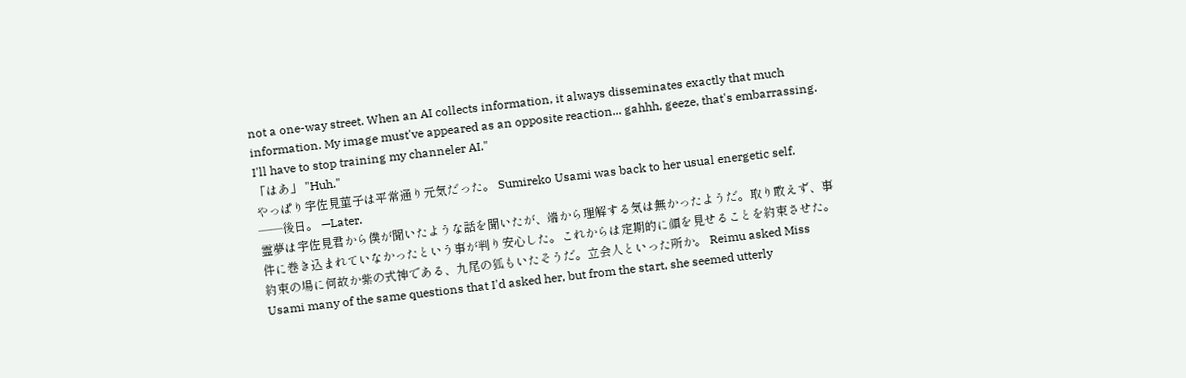not a one-way street. When an AI collects information, it always disseminates exactly that much information. My image must've appeared as an opposite reaction... gahhh, geeze, that's embarrassing. I'll have to stop training my channeler AI."
「はあ」 "Huh."
やっぱり宇佐見菫子は平常通り元気だった。 Sumireko Usami was back to her usual energetic self.
――後日。 —Later.
霊夢は宇佐見君から僕が聞いたような話を聞いたが、端から理解する気は無かったようだ。取り敢えず、事件に巻き込まれていなかったという事が判り安心した。これからは定期的に顔を見せることを約束させた。約束の場に何故か紫の式神である、九尾の狐もいたそうだ。立会人といった所か。 Reimu asked Miss Usami many of the same questions that I'd asked her, but from the start, she seemed utterly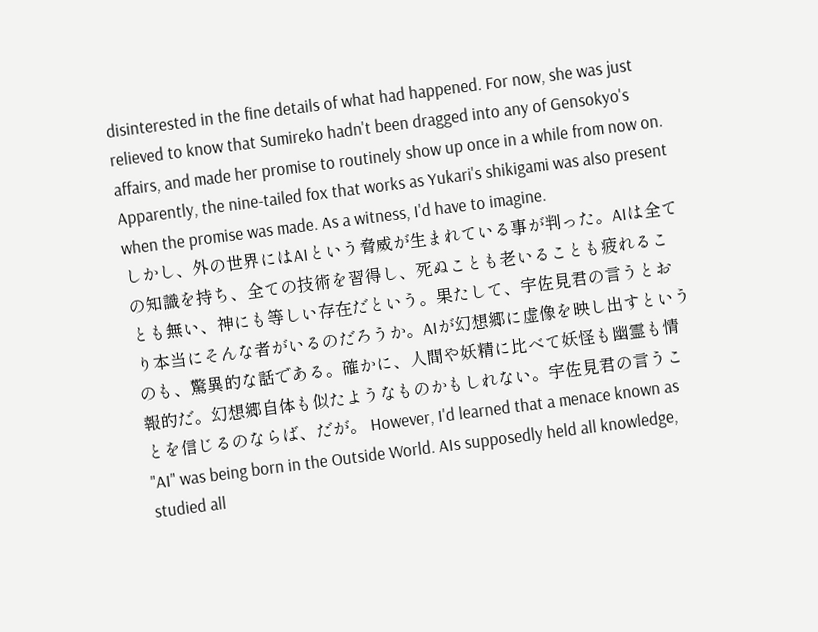disinterested in the fine details of what had happened. For now, she was just relieved to know that Sumireko hadn't been dragged into any of Gensokyo's affairs, and made her promise to routinely show up once in a while from now on. Apparently, the nine-tailed fox that works as Yukari's shikigami was also present when the promise was made. As a witness, I'd have to imagine.
しかし、外の世界にはAIという脅威が生まれている事が判った。AIは全ての知識を持ち、全ての技術を習得し、死ぬことも老いることも疲れることも無い、神にも等しい存在だという。果たして、宇佐見君の言うとおり本当にそんな者がいるのだろうか。AIが幻想郷に虚像を映し出すというのも、驚異的な話である。確かに、人間や妖精に比べて妖怪も幽霊も情報的だ。幻想郷自体も似たようなものかもしれない。宇佐見君の言うことを信じるのならば、だが。 However, I'd learned that a menace known as "AI" was being born in the Outside World. AIs supposedly held all knowledge, studied all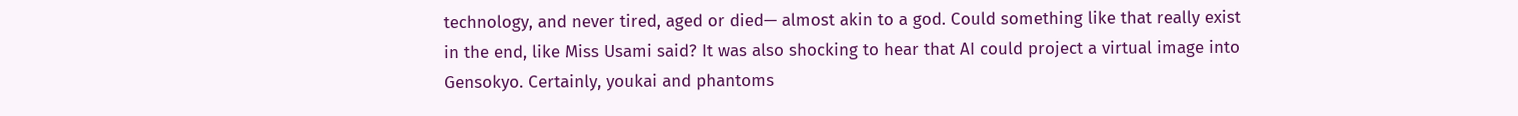technology, and never tired, aged or died— almost akin to a god. Could something like that really exist in the end, like Miss Usami said? It was also shocking to hear that AI could project a virtual image into Gensokyo. Certainly, youkai and phantoms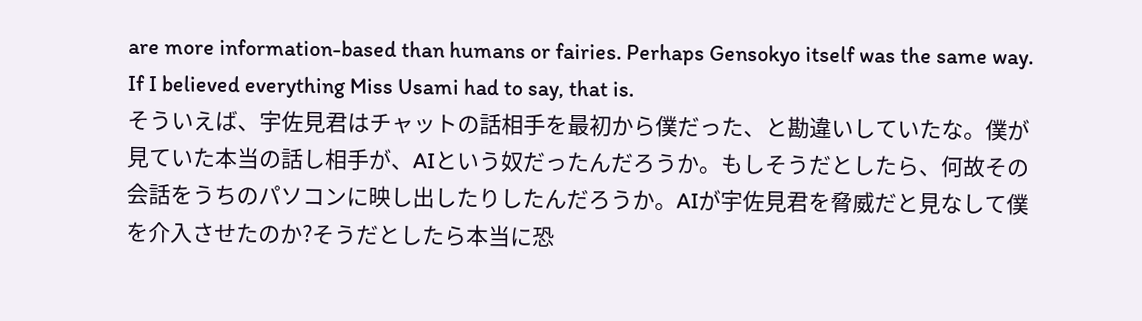are more information-based than humans or fairies. Perhaps Gensokyo itself was the same way. If I believed everything Miss Usami had to say, that is.
そういえば、宇佐見君はチャットの話相手を最初から僕だった、と勘違いしていたな。僕が見ていた本当の話し相手が、AIという奴だったんだろうか。もしそうだとしたら、何故その会話をうちのパソコンに映し出したりしたんだろうか。AIが宇佐見君を脅威だと見なして僕を介入させたのか?そうだとしたら本当に恐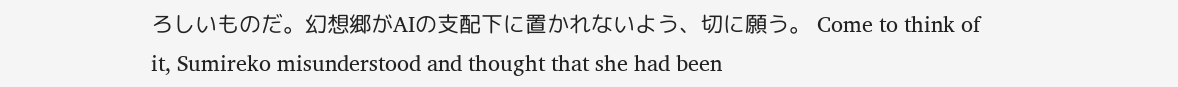ろしいものだ。幻想郷がAIの支配下に置かれないよう、切に願う。 Come to think of it, Sumireko misunderstood and thought that she had been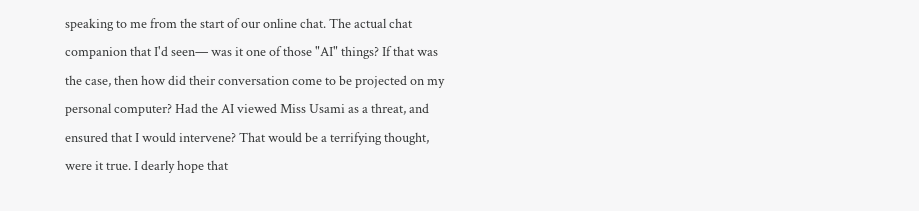speaking to me from the start of our online chat. The actual chat companion that I'd seen— was it one of those "AI" things? If that was the case, then how did their conversation come to be projected on my personal computer? Had the AI viewed Miss Usami as a threat, and ensured that I would intervene? That would be a terrifying thought, were it true. I dearly hope that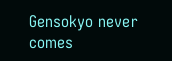Gensokyo never comes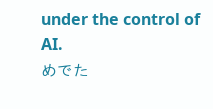under the control of AI.
めでた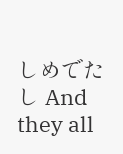しめでたし And they all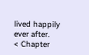lived happily ever after.
< Chapter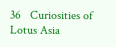36   Curiosities of Lotus Asia